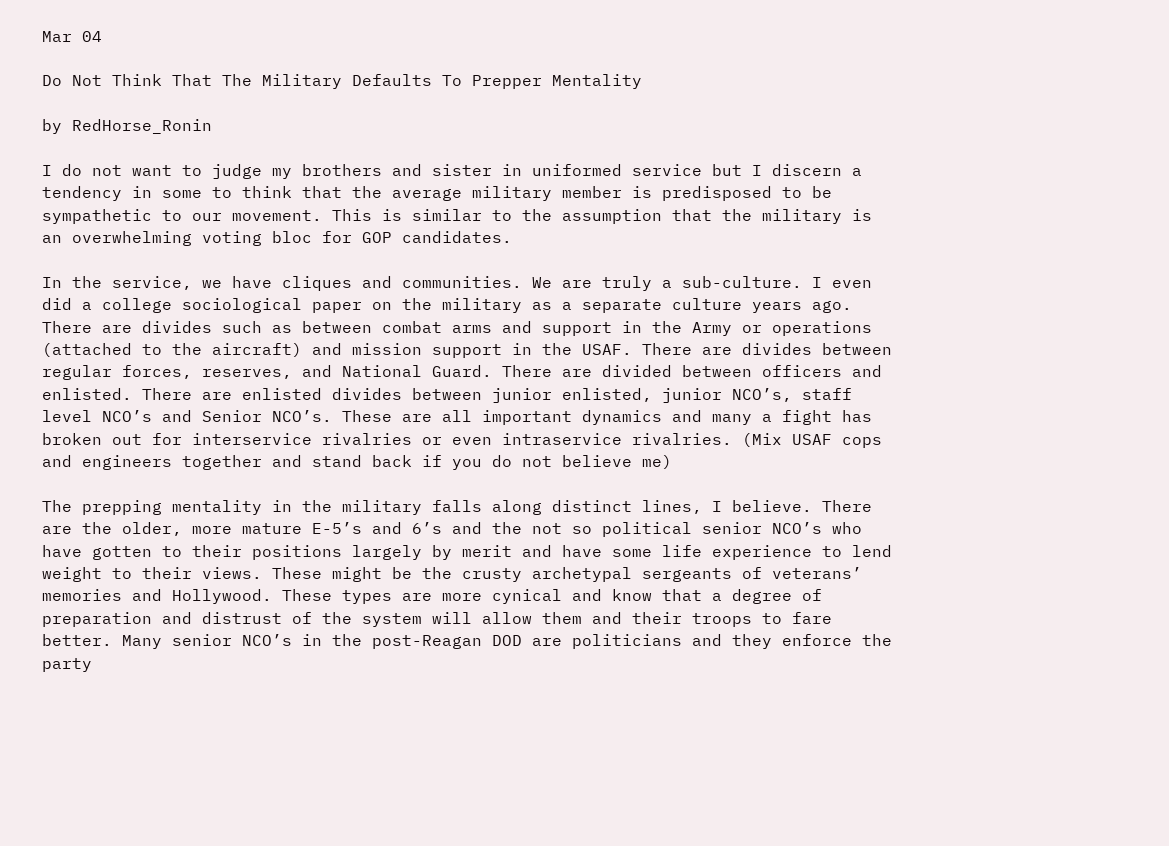Mar 04

Do Not Think That The Military Defaults To Prepper Mentality

by RedHorse_Ronin

I do not want to judge my brothers and sister in uniformed service but I discern a tendency in some to think that the average military member is predisposed to be sympathetic to our movement. This is similar to the assumption that the military is an overwhelming voting bloc for GOP candidates.

In the service, we have cliques and communities. We are truly a sub-culture. I even did a college sociological paper on the military as a separate culture years ago. There are divides such as between combat arms and support in the Army or operations (attached to the aircraft) and mission support in the USAF. There are divides between regular forces, reserves, and National Guard. There are divided between officers and enlisted. There are enlisted divides between junior enlisted, junior NCO’s, staff level NCO’s and Senior NCO’s. These are all important dynamics and many a fight has broken out for interservice rivalries or even intraservice rivalries. (Mix USAF cops and engineers together and stand back if you do not believe me)

The prepping mentality in the military falls along distinct lines, I believe. There are the older, more mature E-5’s and 6’s and the not so political senior NCO’s who have gotten to their positions largely by merit and have some life experience to lend weight to their views. These might be the crusty archetypal sergeants of veterans’ memories and Hollywood. These types are more cynical and know that a degree of preparation and distrust of the system will allow them and their troops to fare better. Many senior NCO’s in the post-Reagan DOD are politicians and they enforce the party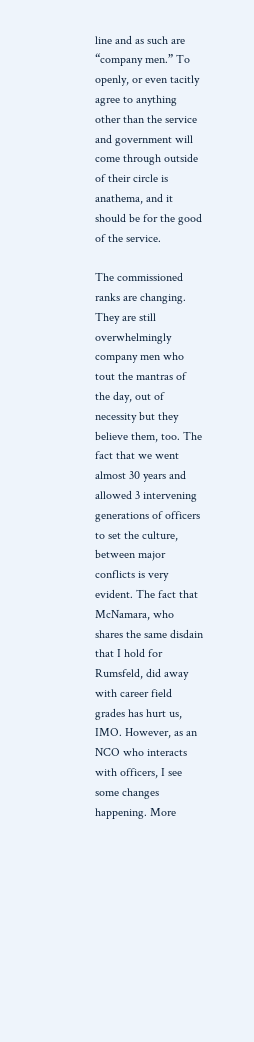line and as such are “company men.” To openly, or even tacitly agree to anything other than the service and government will come through outside of their circle is anathema, and it should be for the good of the service.

The commissioned ranks are changing. They are still overwhelmingly company men who tout the mantras of the day, out of necessity but they believe them, too. The fact that we went almost 30 years and allowed 3 intervening generations of officers to set the culture, between major conflicts is very evident. The fact that McNamara, who shares the same disdain that I hold for Rumsfeld, did away with career field grades has hurt us, IMO. However, as an NCO who interacts with officers, I see some changes happening. More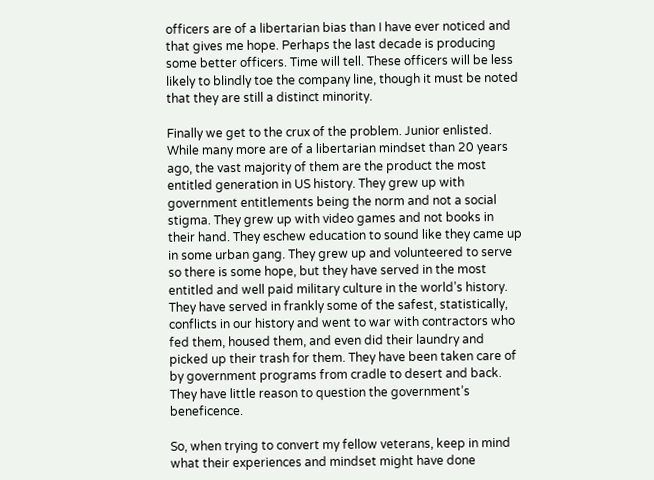officers are of a libertarian bias than I have ever noticed and that gives me hope. Perhaps the last decade is producing some better officers. Time will tell. These officers will be less likely to blindly toe the company line, though it must be noted that they are still a distinct minority.

Finally we get to the crux of the problem. Junior enlisted. While many more are of a libertarian mindset than 20 years ago, the vast majority of them are the product the most entitled generation in US history. They grew up with government entitlements being the norm and not a social stigma. They grew up with video games and not books in their hand. They eschew education to sound like they came up in some urban gang. They grew up and volunteered to serve so there is some hope, but they have served in the most entitled and well paid military culture in the world’s history. They have served in frankly some of the safest, statistically, conflicts in our history and went to war with contractors who fed them, housed them, and even did their laundry and picked up their trash for them. They have been taken care of by government programs from cradle to desert and back. They have little reason to question the government’s beneficence.

So, when trying to convert my fellow veterans, keep in mind what their experiences and mindset might have done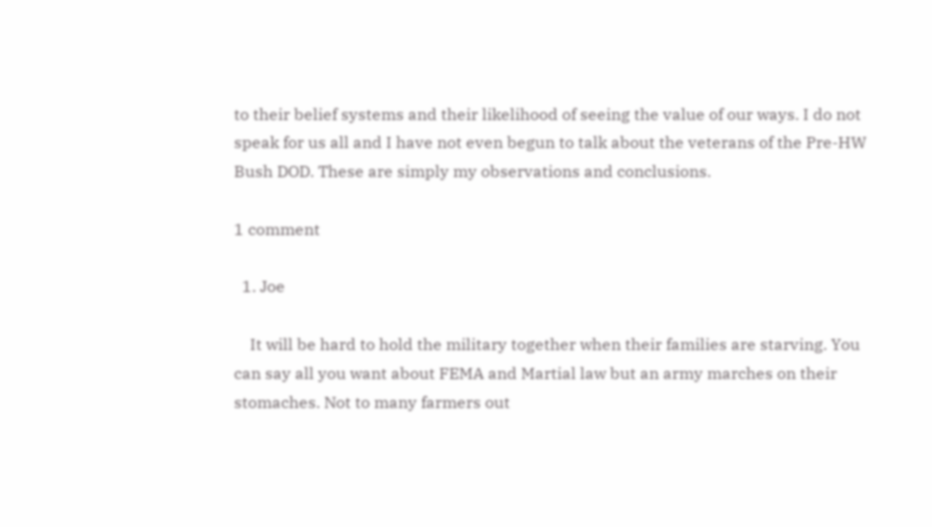to their belief systems and their likelihood of seeing the value of our ways. I do not speak for us all and I have not even begun to talk about the veterans of the Pre-HW Bush DOD. These are simply my observations and conclusions.

1 comment

  1. Joe

    It will be hard to hold the military together when their families are starving. You can say all you want about FEMA and Martial law but an army marches on their stomaches. Not to many farmers out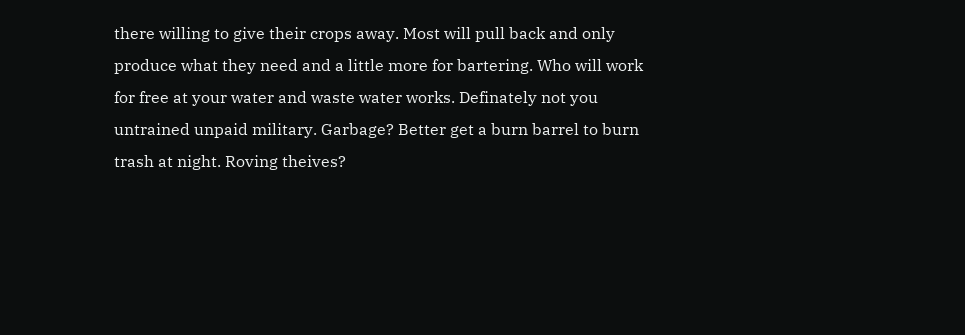there willing to give their crops away. Most will pull back and only produce what they need and a little more for bartering. Who will work for free at your water and waste water works. Definately not you untrained unpaid military. Garbage? Better get a burn barrel to burn trash at night. Roving theives?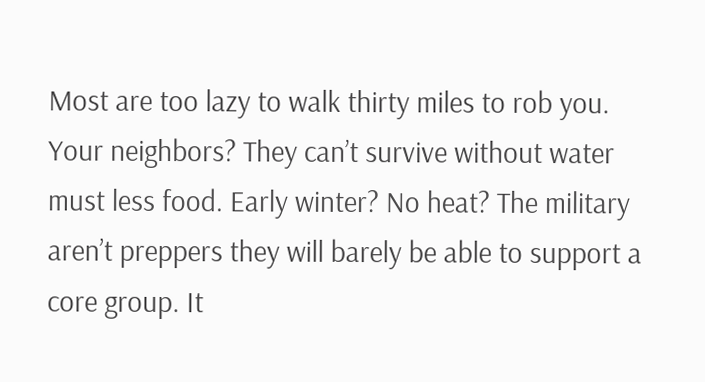Most are too lazy to walk thirty miles to rob you. Your neighbors? They can’t survive without water must less food. Early winter? No heat? The military aren’t preppers they will barely be able to support a core group. It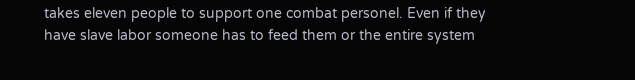takes eleven people to support one combat personel. Even if they have slave labor someone has to feed them or the entire system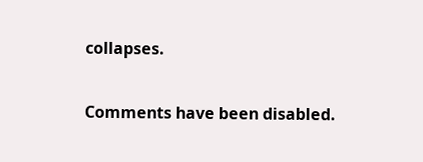collapses.

Comments have been disabled.